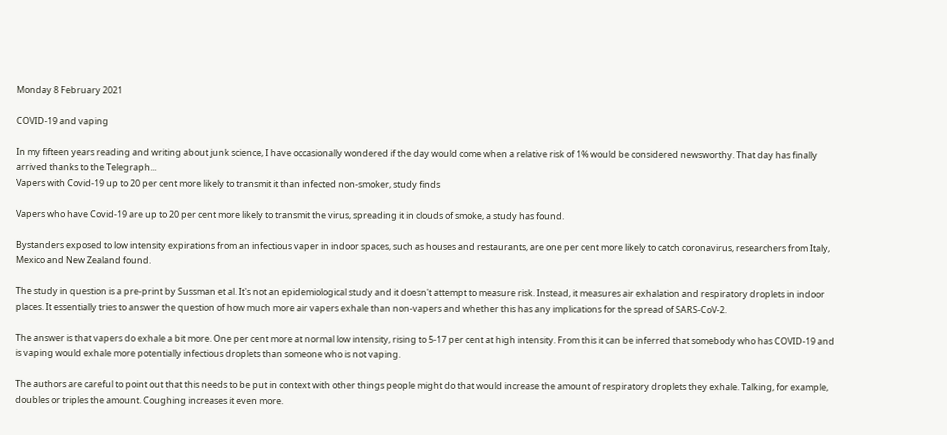Monday 8 February 2021

COVID-19 and vaping

In my fifteen years reading and writing about junk science, I have occasionally wondered if the day would come when a relative risk of 1% would be considered newsworthy. That day has finally arrived thanks to the Telegraph...
Vapers with Covid-19 up to 20 per cent more likely to transmit it than infected non-smoker, study finds

Vapers who have Covid-19 are up to 20 per cent more likely to transmit the virus, spreading it in clouds of smoke, a study has found.

Bystanders exposed to low intensity expirations from an infectious vaper in indoor spaces, such as houses and restaurants, are one per cent more likely to catch coronavirus, researchers from Italy, Mexico and New Zealand found.

The study in question is a pre-print by Sussman et al. It's not an epidemiological study and it doesn't attempt to measure risk. Instead, it measures air exhalation and respiratory droplets in indoor places. It essentially tries to answer the question of how much more air vapers exhale than non-vapers and whether this has any implications for the spread of SARS-CoV-2.

The answer is that vapers do exhale a bit more. One per cent more at normal low intensity, rising to 5-17 per cent at high intensity. From this it can be inferred that somebody who has COVID-19 and is vaping would exhale more potentially infectious droplets than someone who is not vaping.

The authors are careful to point out that this needs to be put in context with other things people might do that would increase the amount of respiratory droplets they exhale. Talking, for example, doubles or triples the amount. Coughing increases it even more.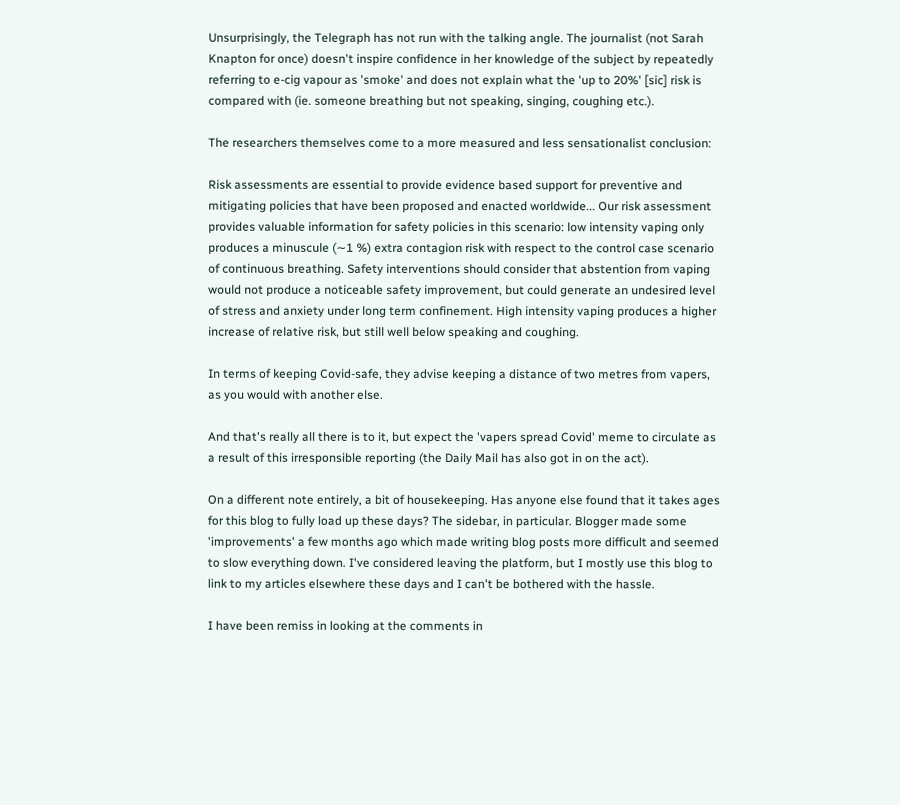Unsurprisingly, the Telegraph has not run with the talking angle. The journalist (not Sarah Knapton for once) doesn't inspire confidence in her knowledge of the subject by repeatedly referring to e-cig vapour as 'smoke' and does not explain what the 'up to 20%' [sic] risk is compared with (ie. someone breathing but not speaking, singing, coughing etc.).

The researchers themselves come to a more measured and less sensationalist conclusion:

Risk assessments are essential to provide evidence based support for preventive and mitigating policies that have been proposed and enacted worldwide... Our risk assessment provides valuable information for safety policies in this scenario: low intensity vaping only produces a minuscule (∼1 %) extra contagion risk with respect to the control case scenario of continuous breathing. Safety interventions should consider that abstention from vaping would not produce a noticeable safety improvement, but could generate an undesired level of stress and anxiety under long term confinement. High intensity vaping produces a higher increase of relative risk, but still well below speaking and coughing.

In terms of keeping Covid-safe, they advise keeping a distance of two metres from vapers, as you would with another else.

And that's really all there is to it, but expect the 'vapers spread Covid' meme to circulate as a result of this irresponsible reporting (the Daily Mail has also got in on the act).

On a different note entirely, a bit of housekeeping. Has anyone else found that it takes ages for this blog to fully load up these days? The sidebar, in particular. Blogger made some 'improvements' a few months ago which made writing blog posts more difficult and seemed to slow everything down. I've considered leaving the platform, but I mostly use this blog to link to my articles elsewhere these days and I can't be bothered with the hassle.

I have been remiss in looking at the comments in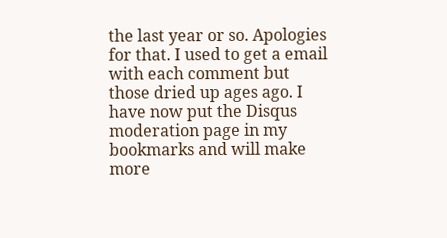the last year or so. Apologies for that. I used to get a email with each comment but those dried up ages ago. I have now put the Disqus moderation page in my bookmarks and will make more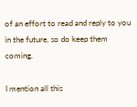of an effort to read and reply to you in the future, so do keep them coming.

I mention all this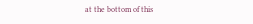at the bottom of this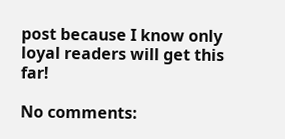post because I know only loyal readers will get this far!

No comments: